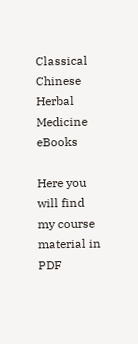Classical Chinese Herbal Medicine eBooks

Here you will find my course material in PDF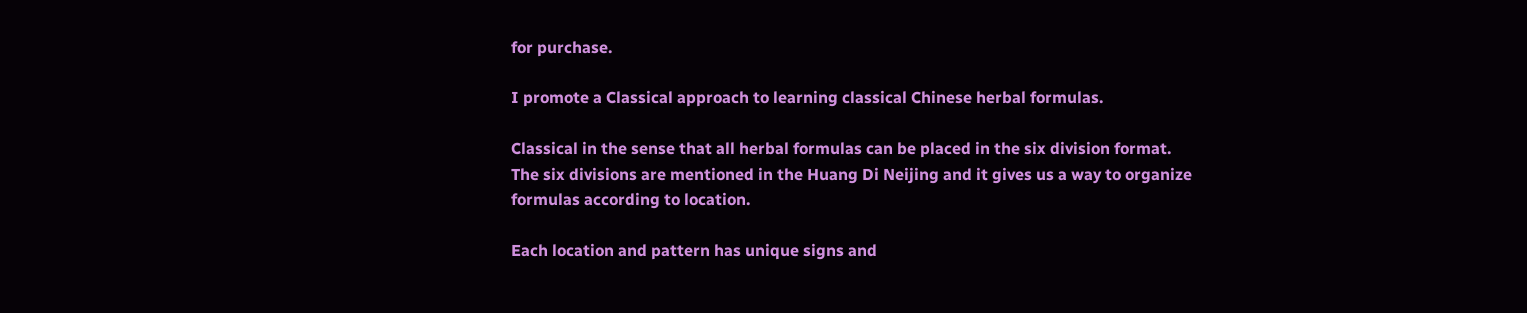for purchase.

I promote a Classical approach to learning classical Chinese herbal formulas.

Classical in the sense that all herbal formulas can be placed in the six division format. The six divisions are mentioned in the Huang Di Neijing and it gives us a way to organize formulas according to location.

Each location and pattern has unique signs and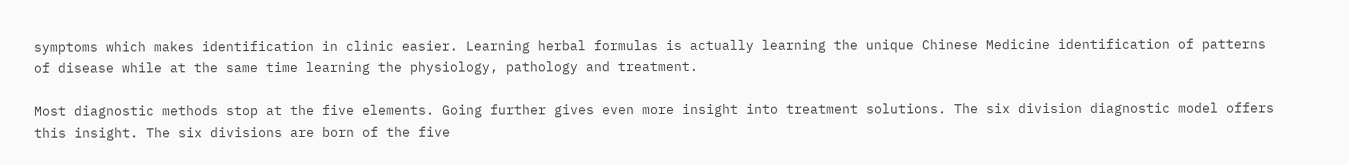symptoms which makes identification in clinic easier. Learning herbal formulas is actually learning the unique Chinese Medicine identification of patterns of disease while at the same time learning the physiology, pathology and treatment.

Most diagnostic methods stop at the five elements. Going further gives even more insight into treatment solutions. The six division diagnostic model offers this insight. The six divisions are born of the five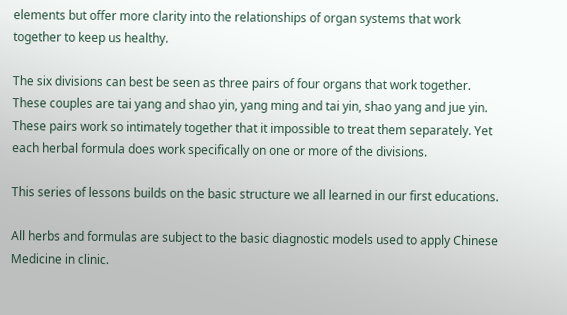elements but offer more clarity into the relationships of organ systems that work together to keep us healthy.

The six divisions can best be seen as three pairs of four organs that work together. These couples are tai yang and shao yin, yang ming and tai yin, shao yang and jue yin. These pairs work so intimately together that it impossible to treat them separately. Yet each herbal formula does work specifically on one or more of the divisions.

This series of lessons builds on the basic structure we all learned in our first educations.

All herbs and formulas are subject to the basic diagnostic models used to apply Chinese Medicine in clinic.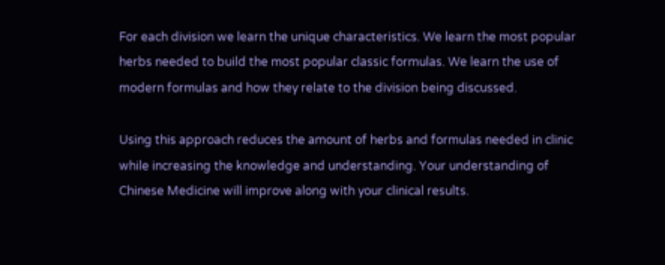For each division we learn the unique characteristics. We learn the most popular herbs needed to build the most popular classic formulas. We learn the use of modern formulas and how they relate to the division being discussed.

Using this approach reduces the amount of herbs and formulas needed in clinic while increasing the knowledge and understanding. Your understanding of Chinese Medicine will improve along with your clinical results.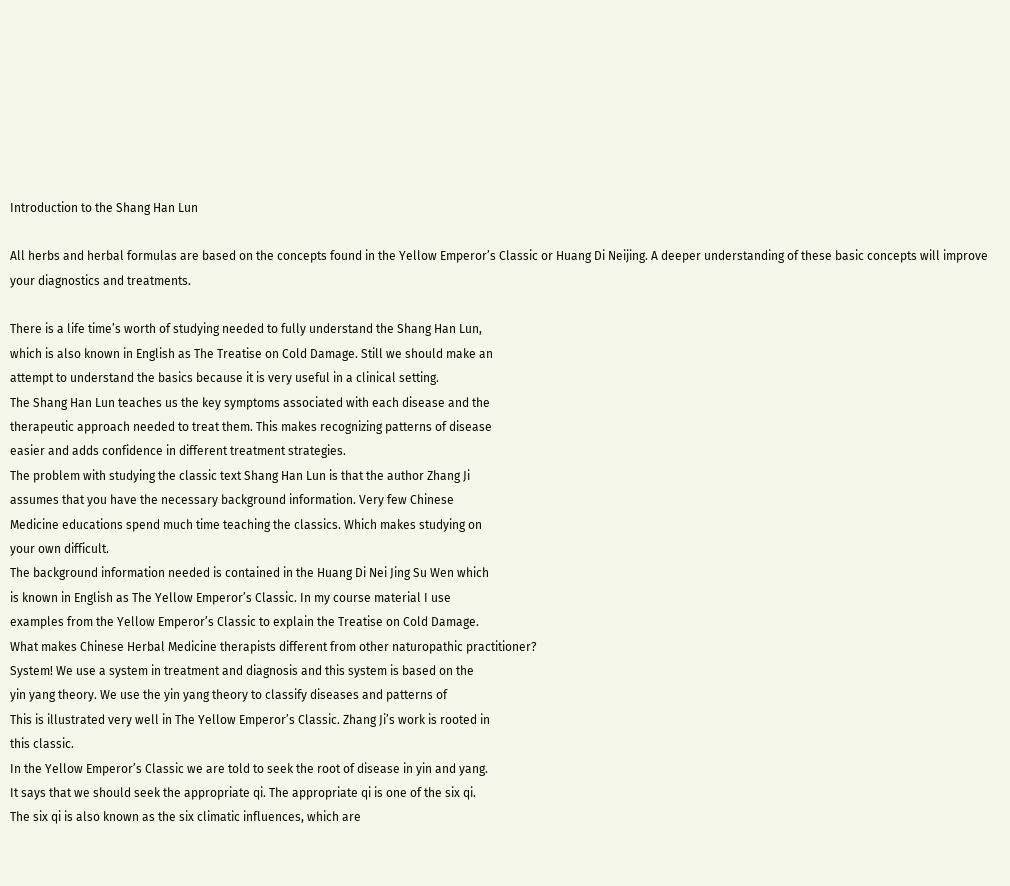Introduction to the Shang Han Lun

All herbs and herbal formulas are based on the concepts found in the Yellow Emperor’s Classic or Huang Di Neijing. A deeper understanding of these basic concepts will improve your diagnostics and treatments.

There is a life time’s worth of studying needed to fully understand the Shang Han Lun,
which is also known in English as The Treatise on Cold Damage. Still we should make an
attempt to understand the basics because it is very useful in a clinical setting.
The Shang Han Lun teaches us the key symptoms associated with each disease and the
therapeutic approach needed to treat them. This makes recognizing patterns of disease
easier and adds confidence in different treatment strategies.
The problem with studying the classic text Shang Han Lun is that the author Zhang Ji
assumes that you have the necessary background information. Very few Chinese
Medicine educations spend much time teaching the classics. Which makes studying on
your own difficult.
The background information needed is contained in the Huang Di Nei Jing Su Wen which
is known in English as The Yellow Emperor’s Classic. In my course material I use
examples from the Yellow Emperor’s Classic to explain the Treatise on Cold Damage.
What makes Chinese Herbal Medicine therapists different from other naturopathic practitioner?
System! We use a system in treatment and diagnosis and this system is based on the
yin yang theory. We use the yin yang theory to classify diseases and patterns of
This is illustrated very well in The Yellow Emperor’s Classic. Zhang Ji’s work is rooted in
this classic.
In the Yellow Emperor’s Classic we are told to seek the root of disease in yin and yang.
It says that we should seek the appropriate qi. The appropriate qi is one of the six qi.
The six qi is also known as the six climatic influences, which are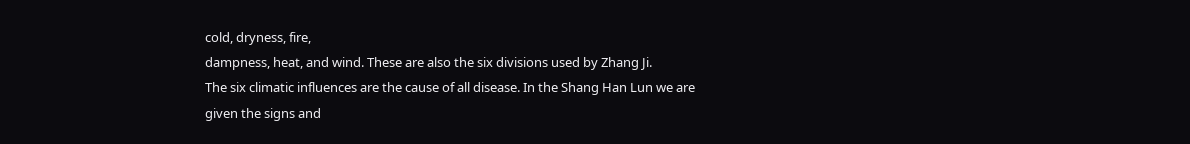cold, dryness, fire,
dampness, heat, and wind. These are also the six divisions used by Zhang Ji.
The six climatic influences are the cause of all disease. In the Shang Han Lun we are
given the signs and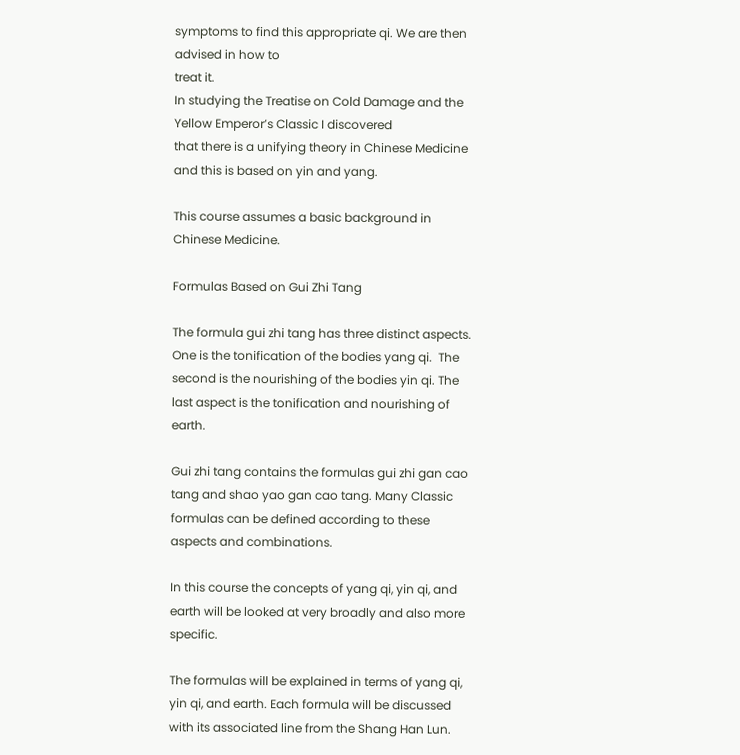symptoms to find this appropriate qi. We are then advised in how to
treat it.
In studying the Treatise on Cold Damage and the Yellow Emperor’s Classic I discovered
that there is a unifying theory in Chinese Medicine and this is based on yin and yang.

This course assumes a basic background in Chinese Medicine.

Formulas Based on Gui Zhi Tang

The formula gui zhi tang has three distinct aspects. One is the tonification of the bodies yang qi.  The second is the nourishing of the bodies yin qi. The last aspect is the tonification and nourishing of earth.

Gui zhi tang contains the formulas gui zhi gan cao tang and shao yao gan cao tang. Many Classic formulas can be defined according to these aspects and combinations.

In this course the concepts of yang qi, yin qi, and earth will be looked at very broadly and also more specific.

The formulas will be explained in terms of yang qi, yin qi, and earth. Each formula will be discussed with its associated line from the Shang Han Lun.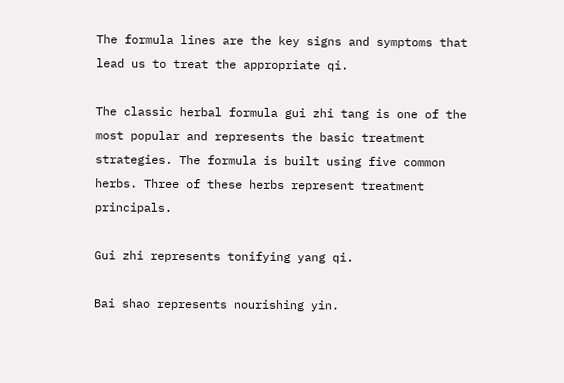The formula lines are the key signs and symptoms that lead us to treat the appropriate qi.

The classic herbal formula gui zhi tang is one of the most popular and represents the basic treatment strategies. The formula is built using five common herbs. Three of these herbs represent treatment principals.

Gui zhi represents tonifying yang qi.

Bai shao represents nourishing yin.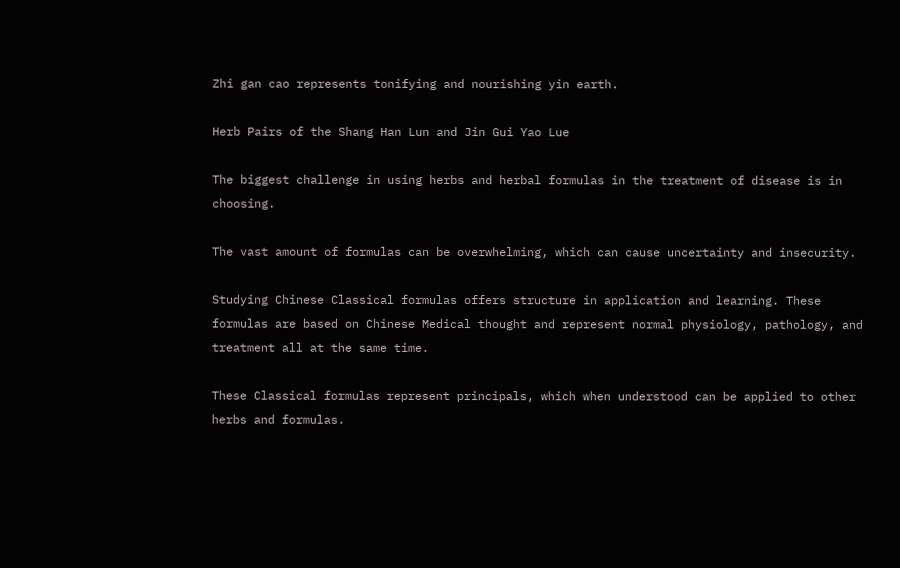Zhi gan cao represents tonifying and nourishing yin earth.

Herb Pairs of the Shang Han Lun and Jin Gui Yao Lue

The biggest challenge in using herbs and herbal formulas in the treatment of disease is in choosing.

The vast amount of formulas can be overwhelming, which can cause uncertainty and insecurity.

Studying Chinese Classical formulas offers structure in application and learning. These formulas are based on Chinese Medical thought and represent normal physiology, pathology, and treatment all at the same time.

These Classical formulas represent principals, which when understood can be applied to other herbs and formulas.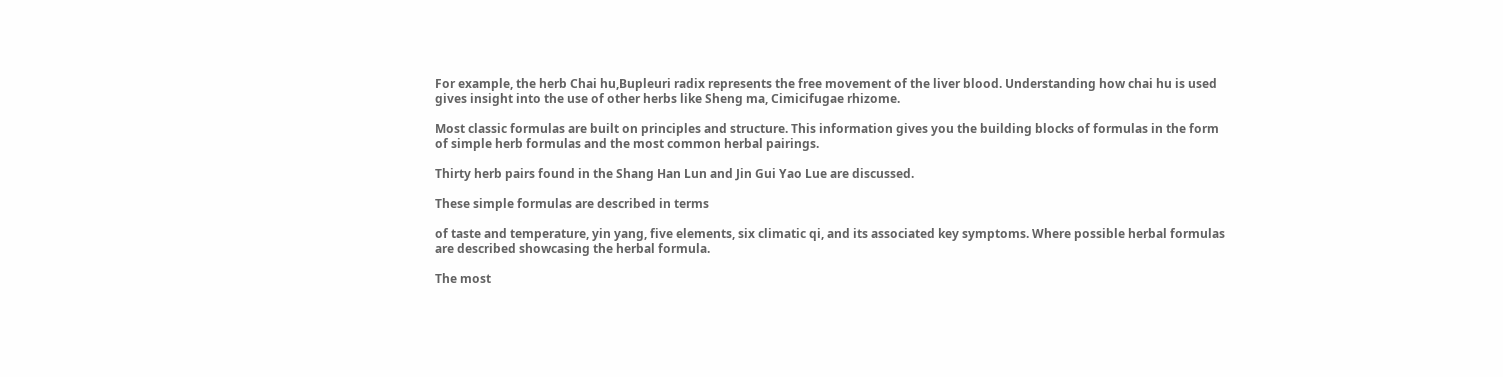For example, the herb Chai hu,Bupleuri radix represents the free movement of the liver blood. Understanding how chai hu is used gives insight into the use of other herbs like Sheng ma, Cimicifugae rhizome.

Most classic formulas are built on principles and structure. This information gives you the building blocks of formulas in the form of simple herb formulas and the most common herbal pairings.

Thirty herb pairs found in the Shang Han Lun and Jin Gui Yao Lue are discussed.

These simple formulas are described in terms

of taste and temperature, yin yang, five elements, six climatic qi, and its associated key symptoms. Where possible herbal formulas are described showcasing the herbal formula.

The most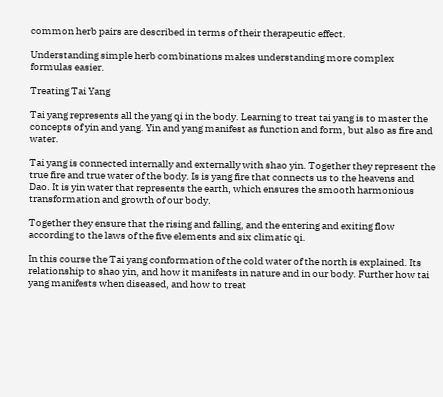common herb pairs are described in terms of their therapeutic effect.

Understanding simple herb combinations makes understanding more complex formulas easier.

Treating Tai Yang

Tai yang represents all the yang qi in the body. Learning to treat tai yang is to master the concepts of yin and yang. Yin and yang manifest as function and form, but also as fire and water.

Tai yang is connected internally and externally with shao yin. Together they represent the true fire and true water of the body. Is is yang fire that connects us to the heavens and Dao. It is yin water that represents the earth, which ensures the smooth harmonious transformation and growth of our body.

Together they ensure that the rising and falling, and the entering and exiting flow according to the laws of the five elements and six climatic qi.

In this course the Tai yang conformation of the cold water of the north is explained. Its relationship to shao yin, and how it manifests in nature and in our body. Further how tai yang manifests when diseased, and how to treat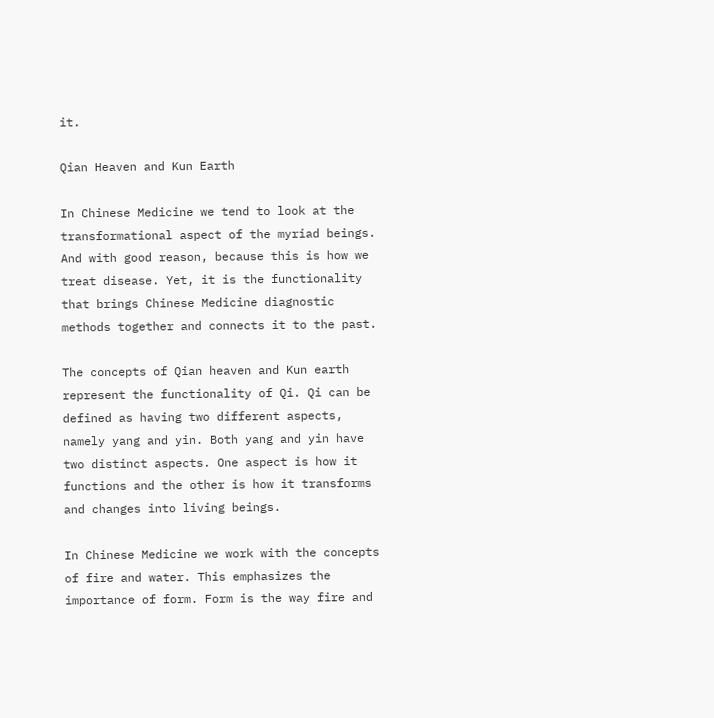it.

Qian Heaven and Kun Earth

In Chinese Medicine we tend to look at the transformational aspect of the myriad beings. And with good reason, because this is how we treat disease. Yet, it is the functionality that brings Chinese Medicine diagnostic methods together and connects it to the past.

The concepts of Qian heaven and Kun earth represent the functionality of Qi. Qi can be defined as having two different aspects, namely yang and yin. Both yang and yin have two distinct aspects. One aspect is how it functions and the other is how it transforms and changes into living beings.

In Chinese Medicine we work with the concepts of fire and water. This emphasizes the importance of form. Form is the way fire and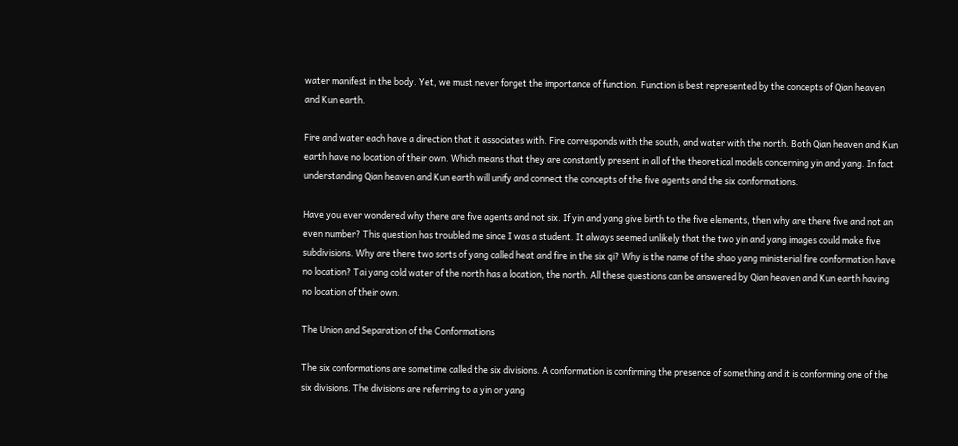water manifest in the body. Yet, we must never forget the importance of function. Function is best represented by the concepts of Qian heaven and Kun earth.

Fire and water each have a direction that it associates with. Fire corresponds with the south, and water with the north. Both Qian heaven and Kun earth have no location of their own. Which means that they are constantly present in all of the theoretical models concerning yin and yang. In fact understanding Qian heaven and Kun earth will unify and connect the concepts of the five agents and the six conformations.

Have you ever wondered why there are five agents and not six. If yin and yang give birth to the five elements, then why are there five and not an even number? This question has troubled me since I was a student. It always seemed unlikely that the two yin and yang images could make five subdivisions. Why are there two sorts of yang called heat and fire in the six qi? Why is the name of the shao yang ministerial fire conformation have no location? Tai yang cold water of the north has a location, the north. All these questions can be answered by Qian heaven and Kun earth having no location of their own.

The Union and Separation of the Conformations

The six conformations are sometime called the six divisions. A conformation is confirming the presence of something and it is conforming one of the six divisions. The divisions are referring to a yin or yang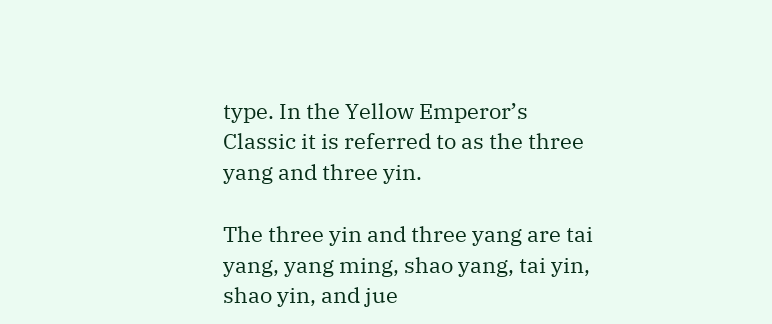type. In the Yellow Emperor’s Classic it is referred to as the three yang and three yin.

The three yin and three yang are tai yang, yang ming, shao yang, tai yin, shao yin, and jue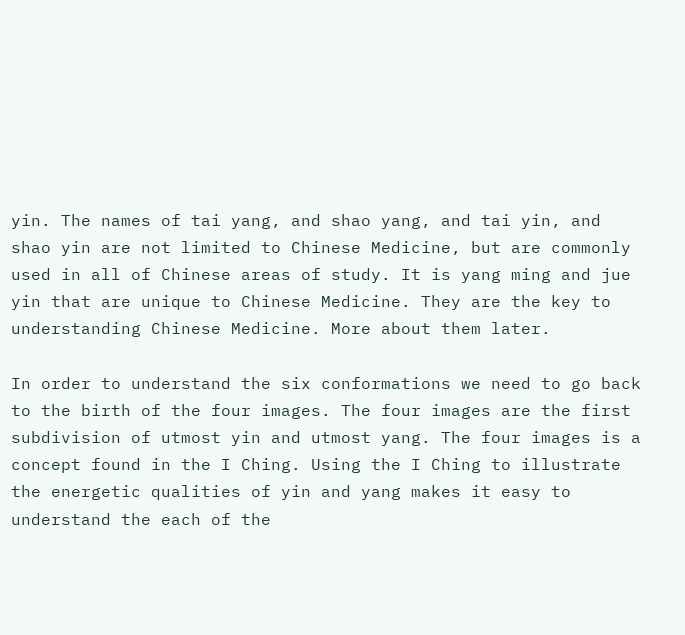yin. The names of tai yang, and shao yang, and tai yin, and shao yin are not limited to Chinese Medicine, but are commonly used in all of Chinese areas of study. It is yang ming and jue yin that are unique to Chinese Medicine. They are the key to understanding Chinese Medicine. More about them later.

In order to understand the six conformations we need to go back to the birth of the four images. The four images are the first subdivision of utmost yin and utmost yang. The four images is a concept found in the I Ching. Using the I Ching to illustrate the energetic qualities of yin and yang makes it easy to understand the each of the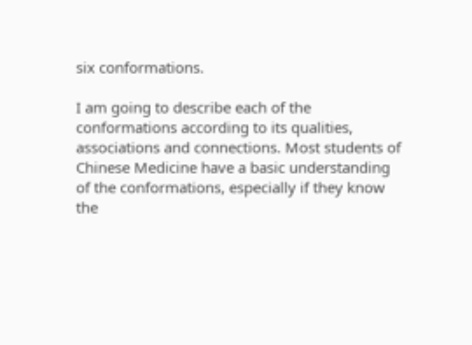six conformations.

I am going to describe each of the conformations according to its qualities, associations and connections. Most students of Chinese Medicine have a basic understanding of the conformations, especially if they know the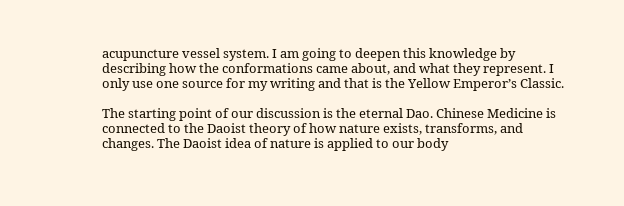acupuncture vessel system. I am going to deepen this knowledge by describing how the conformations came about, and what they represent. I only use one source for my writing and that is the Yellow Emperor’s Classic.

The starting point of our discussion is the eternal Dao. Chinese Medicine is connected to the Daoist theory of how nature exists, transforms, and changes. The Daoist idea of nature is applied to our body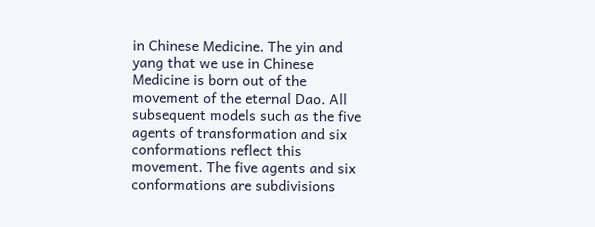in Chinese Medicine. The yin and yang that we use in Chinese Medicine is born out of the movement of the eternal Dao. All subsequent models such as the five agents of transformation and six conformations reflect this movement. The five agents and six conformations are subdivisions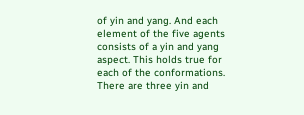of yin and yang. And each element of the five agents consists of a yin and yang aspect. This holds true for each of the conformations. There are three yin and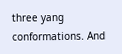three yang conformations. And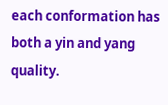each conformation has both a yin and yang quality.